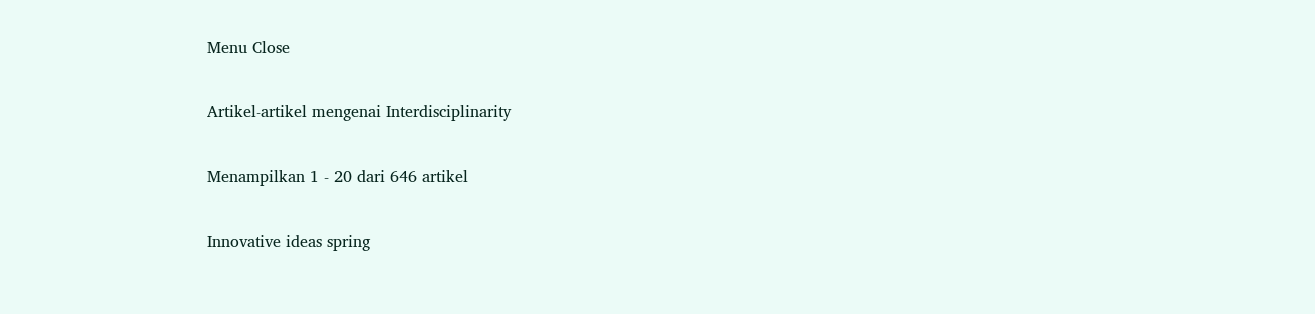Menu Close

Artikel-artikel mengenai Interdisciplinarity

Menampilkan 1 - 20 dari 646 artikel

Innovative ideas spring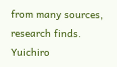from many sources, research finds. Yuichiro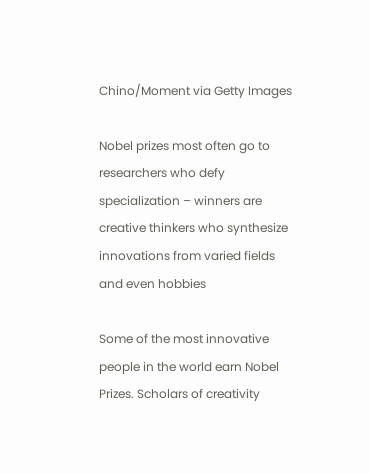Chino/Moment via Getty Images

Nobel prizes most often go to researchers who defy specialization – winners are creative thinkers who synthesize innovations from varied fields and even hobbies

Some of the most innovative people in the world earn Nobel Prizes. Scholars of creativity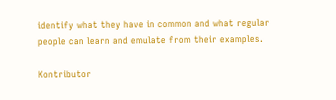identify what they have in common and what regular people can learn and emulate from their examples.

Kontributor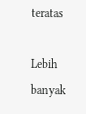teratas

Lebih banyak